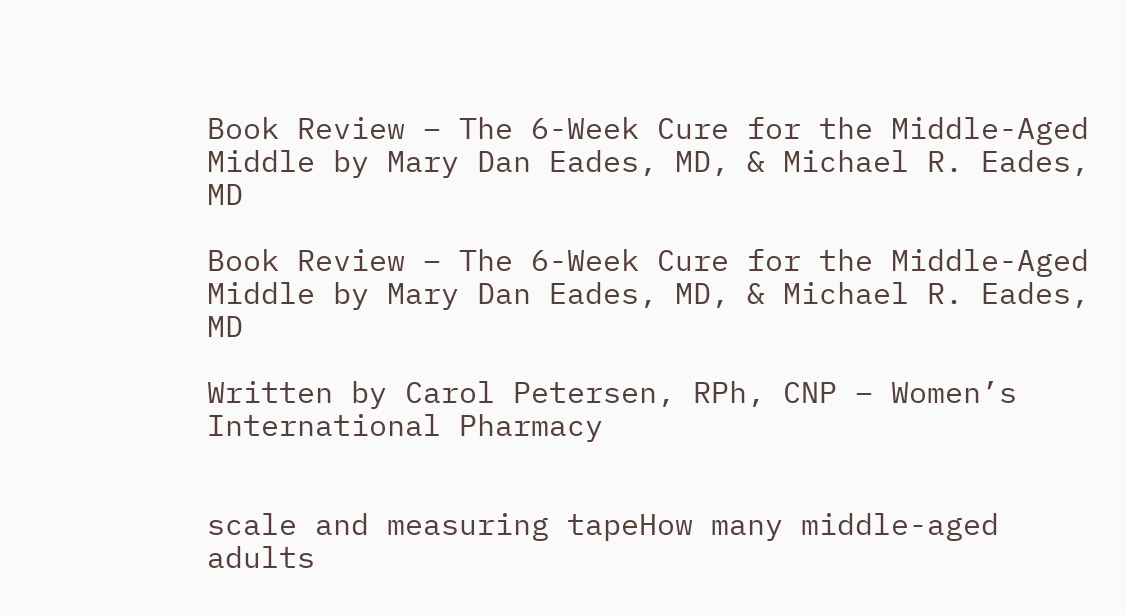Book Review – The 6-Week Cure for the Middle-Aged Middle by Mary Dan Eades, MD, & Michael R. Eades, MD

Book Review – The 6-Week Cure for the Middle-Aged Middle by Mary Dan Eades, MD, & Michael R. Eades, MD

Written by Carol Petersen, RPh, CNP – Women’s International Pharmacy


scale and measuring tapeHow many middle-aged adults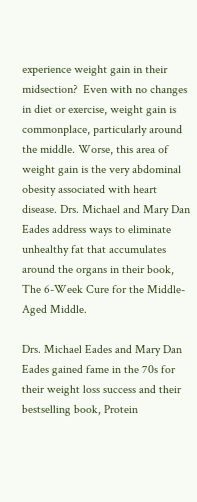experience weight gain in their midsection?  Even with no changes in diet or exercise, weight gain is commonplace, particularly around the middle. Worse, this area of weight gain is the very abdominal obesity associated with heart disease. Drs. Michael and Mary Dan Eades address ways to eliminate unhealthy fat that accumulates around the organs in their book, The 6-Week Cure for the Middle-Aged Middle.

Drs. Michael Eades and Mary Dan Eades gained fame in the 70s for their weight loss success and their bestselling book, Protein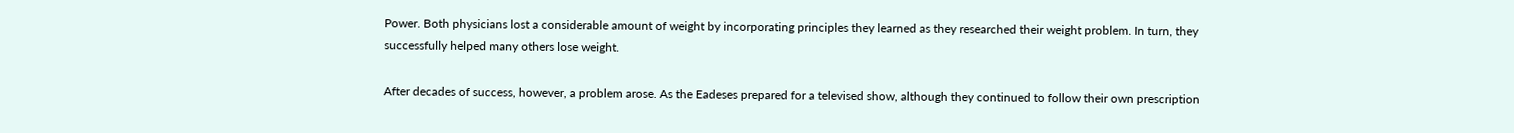Power. Both physicians lost a considerable amount of weight by incorporating principles they learned as they researched their weight problem. In turn, they successfully helped many others lose weight.

After decades of success, however, a problem arose. As the Eadeses prepared for a televised show, although they continued to follow their own prescription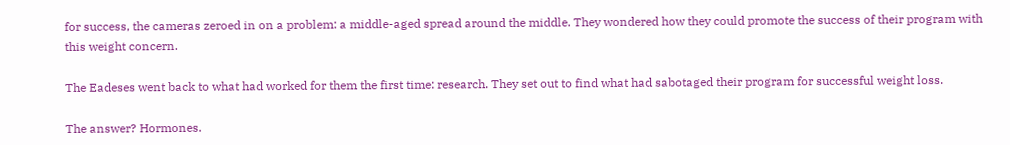for success, the cameras zeroed in on a problem: a middle-aged spread around the middle. They wondered how they could promote the success of their program with this weight concern.

The Eadeses went back to what had worked for them the first time: research. They set out to find what had sabotaged their program for successful weight loss.

The answer? Hormones.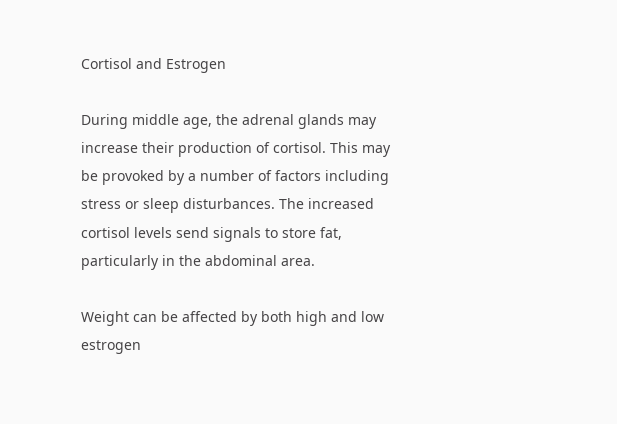Cortisol and Estrogen

During middle age, the adrenal glands may increase their production of cortisol. This may be provoked by a number of factors including stress or sleep disturbances. The increased cortisol levels send signals to store fat, particularly in the abdominal area.

Weight can be affected by both high and low estrogen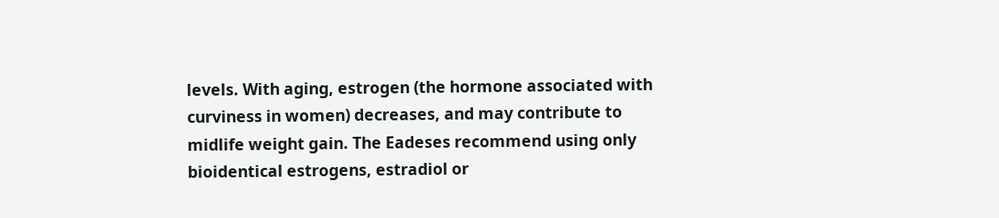levels. With aging, estrogen (the hormone associated with curviness in women) decreases, and may contribute to midlife weight gain. The Eadeses recommend using only bioidentical estrogens, estradiol or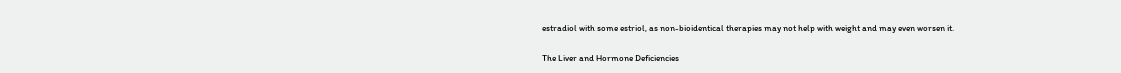estradiol with some estriol, as non-bioidentical therapies may not help with weight and may even worsen it.

The Liver and Hormone Deficiencies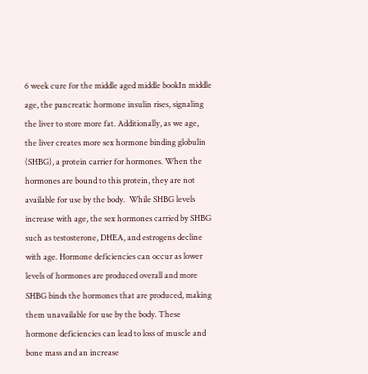6 week cure for the middle aged middle bookIn middle age, the pancreatic hormone insulin rises, signaling the liver to store more fat. Additionally, as we age, the liver creates more sex hormone binding globulin (SHBG), a protein carrier for hormones. When the hormones are bound to this protein, they are not available for use by the body.  While SHBG levels increase with age, the sex hormones carried by SHBG such as testosterone, DHEA, and estrogens decline with age. Hormone deficiencies can occur as lower levels of hormones are produced overall and more SHBG binds the hormones that are produced, making them unavailable for use by the body. These hormone deficiencies can lead to loss of muscle and bone mass and an increase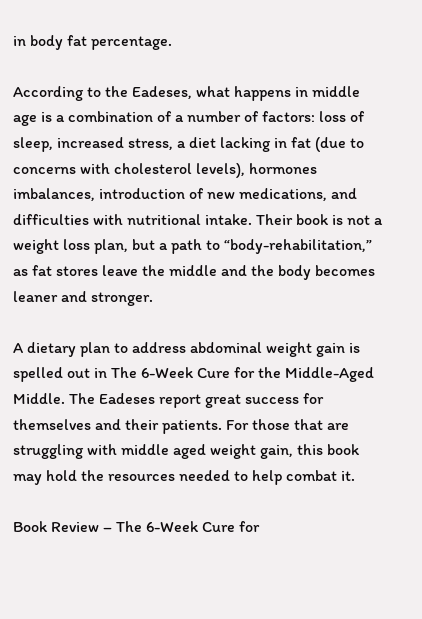in body fat percentage.

According to the Eadeses, what happens in middle age is a combination of a number of factors: loss of sleep, increased stress, a diet lacking in fat (due to concerns with cholesterol levels), hormones imbalances, introduction of new medications, and difficulties with nutritional intake. Their book is not a weight loss plan, but a path to “body-rehabilitation,” as fat stores leave the middle and the body becomes leaner and stronger.

A dietary plan to address abdominal weight gain is spelled out in The 6-Week Cure for the Middle-Aged Middle. The Eadeses report great success for themselves and their patients. For those that are struggling with middle aged weight gain, this book may hold the resources needed to help combat it.

Book Review – The 6-Week Cure for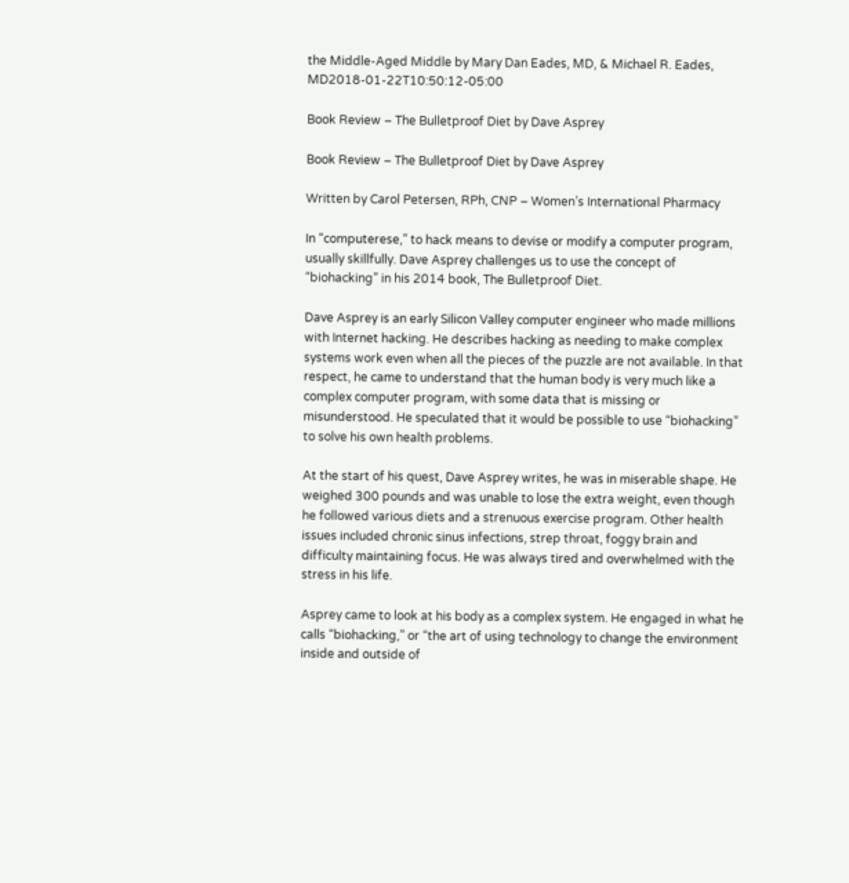the Middle-Aged Middle by Mary Dan Eades, MD, & Michael R. Eades, MD2018-01-22T10:50:12-05:00

Book Review – The Bulletproof Diet by Dave Asprey

Book Review – The Bulletproof Diet by Dave Asprey

Written by Carol Petersen, RPh, CNP – Women’s International Pharmacy

In “computerese,” to hack means to devise or modify a computer program, usually skillfully. Dave Asprey challenges us to use the concept of “biohacking” in his 2014 book, The Bulletproof Diet.

Dave Asprey is an early Silicon Valley computer engineer who made millions with Internet hacking. He describes hacking as needing to make complex systems work even when all the pieces of the puzzle are not available. In that respect, he came to understand that the human body is very much like a complex computer program, with some data that is missing or misunderstood. He speculated that it would be possible to use “biohacking” to solve his own health problems.

At the start of his quest, Dave Asprey writes, he was in miserable shape. He weighed 300 pounds and was unable to lose the extra weight, even though he followed various diets and a strenuous exercise program. Other health issues included chronic sinus infections, strep throat, foggy brain and difficulty maintaining focus. He was always tired and overwhelmed with the stress in his life.

Asprey came to look at his body as a complex system. He engaged in what he calls “biohacking,” or “the art of using technology to change the environment inside and outside of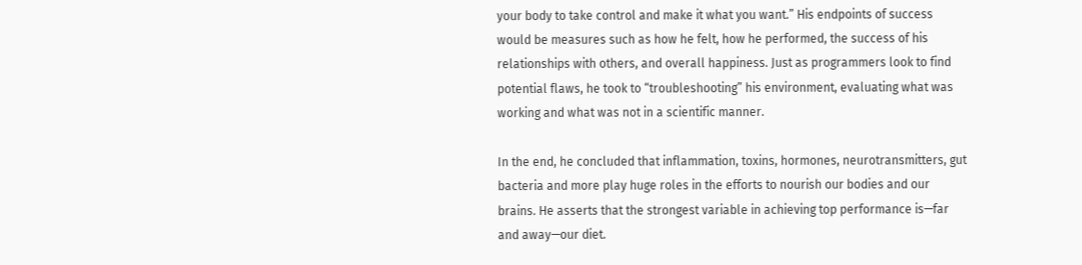your body to take control and make it what you want.” His endpoints of success would be measures such as how he felt, how he performed, the success of his relationships with others, and overall happiness. Just as programmers look to find potential flaws, he took to “troubleshooting” his environment, evaluating what was working and what was not in a scientific manner.

In the end, he concluded that inflammation, toxins, hormones, neurotransmitters, gut bacteria and more play huge roles in the efforts to nourish our bodies and our brains. He asserts that the strongest variable in achieving top performance is—far and away—our diet.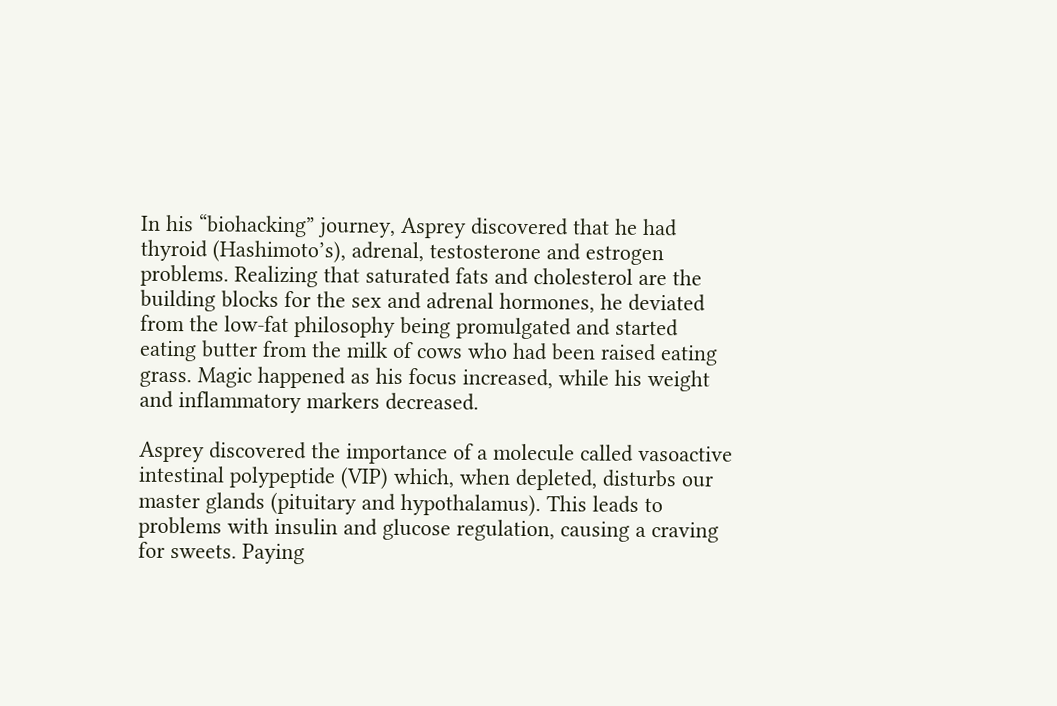In his “biohacking” journey, Asprey discovered that he had thyroid (Hashimoto’s), adrenal, testosterone and estrogen problems. Realizing that saturated fats and cholesterol are the building blocks for the sex and adrenal hormones, he deviated from the low-fat philosophy being promulgated and started eating butter from the milk of cows who had been raised eating grass. Magic happened as his focus increased, while his weight and inflammatory markers decreased.

Asprey discovered the importance of a molecule called vasoactive intestinal polypeptide (VIP) which, when depleted, disturbs our master glands (pituitary and hypothalamus). This leads to problems with insulin and glucose regulation, causing a craving for sweets. Paying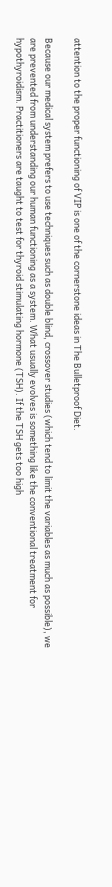attention to the proper functioning of VIP is one of the cornerstone ideas in The Bulletproof Diet.

Because our medical system prefers to use techniques such as double blind, crossover studies (which tend to limit the variables as much as possible), we are prevented from understanding our human functioning as a system. What usually evolves is something like the conventional treatment for hypothyroidism. Practitioners are taught to test for thyroid stimulating hormone (TSH). If the TSH gets too high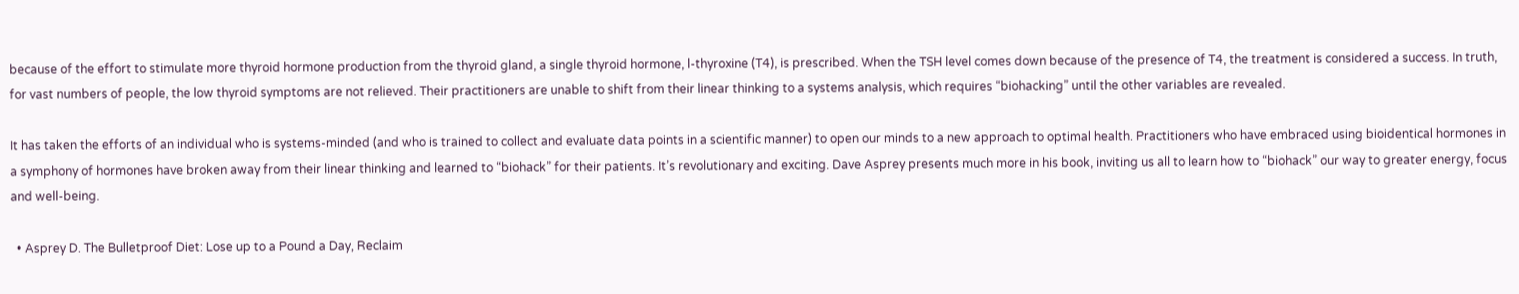because of the effort to stimulate more thyroid hormone production from the thyroid gland, a single thyroid hormone, l-thyroxine (T4), is prescribed. When the TSH level comes down because of the presence of T4, the treatment is considered a success. In truth, for vast numbers of people, the low thyroid symptoms are not relieved. Their practitioners are unable to shift from their linear thinking to a systems analysis, which requires “biohacking” until the other variables are revealed.

It has taken the efforts of an individual who is systems-minded (and who is trained to collect and evaluate data points in a scientific manner) to open our minds to a new approach to optimal health. Practitioners who have embraced using bioidentical hormones in a symphony of hormones have broken away from their linear thinking and learned to “biohack” for their patients. It’s revolutionary and exciting. Dave Asprey presents much more in his book, inviting us all to learn how to “biohack” our way to greater energy, focus and well-being.

  • Asprey D. The Bulletproof Diet: Lose up to a Pound a Day, Reclaim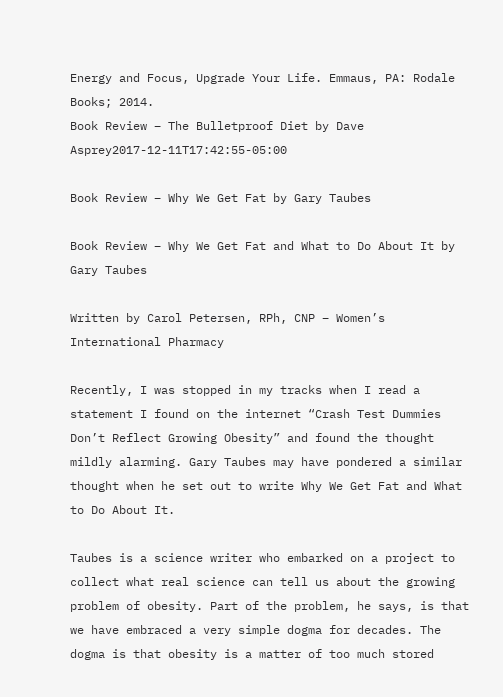Energy and Focus, Upgrade Your Life. Emmaus, PA: Rodale Books; 2014.
Book Review – The Bulletproof Diet by Dave Asprey2017-12-11T17:42:55-05:00

Book Review – Why We Get Fat by Gary Taubes

Book Review – Why We Get Fat and What to Do About It by Gary Taubes

Written by Carol Petersen, RPh, CNP – Women’s International Pharmacy

Recently, I was stopped in my tracks when I read a statement I found on the internet “Crash Test Dummies Don’t Reflect Growing Obesity” and found the thought mildly alarming. Gary Taubes may have pondered a similar thought when he set out to write Why We Get Fat and What to Do About It.

Taubes is a science writer who embarked on a project to collect what real science can tell us about the growing problem of obesity. Part of the problem, he says, is that we have embraced a very simple dogma for decades. The dogma is that obesity is a matter of too much stored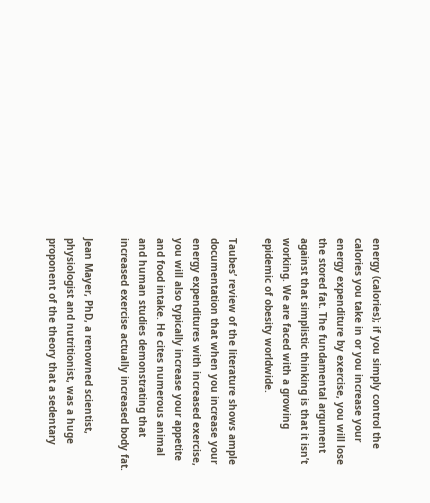energy (calories); if you simply control the calories you take in or you increase your energy expenditure by exercise, you will lose the stored fat. The fundamental argument against that simplistic thinking is that it isn’t working. We are faced with a growing epidemic of obesity worldwide.

Taubes’ review of the literature shows ample documentation that when you increase your energy expenditures with increased exercise, you will also typically increase your appetite and food intake. He cites numerous animal and human studies demonstrating that increased exercise actually increased body fat.

Jean Mayer, PhD, a renowned scientist, physiologist and nutritionist, was a huge proponent of the theory that a sedentary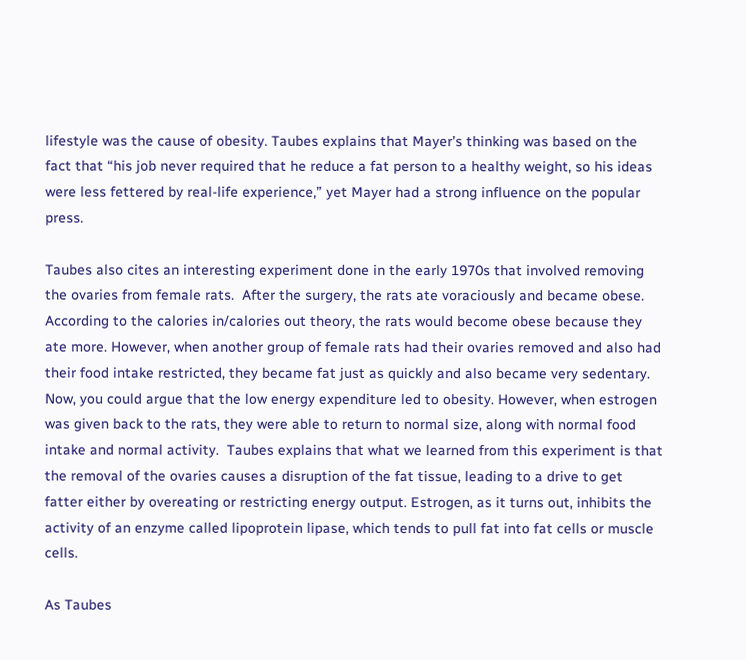lifestyle was the cause of obesity. Taubes explains that Mayer’s thinking was based on the fact that “his job never required that he reduce a fat person to a healthy weight, so his ideas were less fettered by real-life experience,” yet Mayer had a strong influence on the popular press.

Taubes also cites an interesting experiment done in the early 1970s that involved removing the ovaries from female rats.  After the surgery, the rats ate voraciously and became obese. According to the calories in/calories out theory, the rats would become obese because they ate more. However, when another group of female rats had their ovaries removed and also had their food intake restricted, they became fat just as quickly and also became very sedentary. Now, you could argue that the low energy expenditure led to obesity. However, when estrogen was given back to the rats, they were able to return to normal size, along with normal food intake and normal activity.  Taubes explains that what we learned from this experiment is that the removal of the ovaries causes a disruption of the fat tissue, leading to a drive to get fatter either by overeating or restricting energy output. Estrogen, as it turns out, inhibits the activity of an enzyme called lipoprotein lipase, which tends to pull fat into fat cells or muscle cells.

As Taubes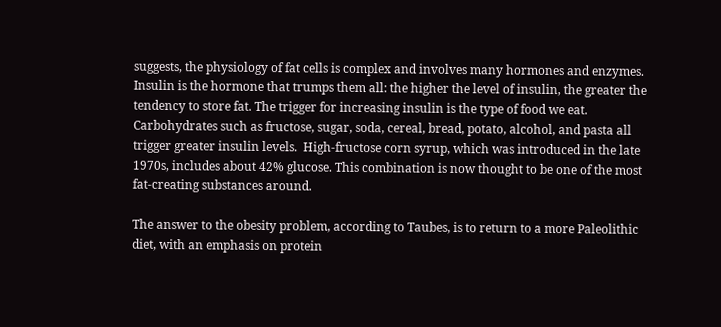suggests, the physiology of fat cells is complex and involves many hormones and enzymes. Insulin is the hormone that trumps them all: the higher the level of insulin, the greater the tendency to store fat. The trigger for increasing insulin is the type of food we eat. Carbohydrates such as fructose, sugar, soda, cereal, bread, potato, alcohol, and pasta all trigger greater insulin levels.  High-fructose corn syrup, which was introduced in the late 1970s, includes about 42% glucose. This combination is now thought to be one of the most fat-creating substances around.

The answer to the obesity problem, according to Taubes, is to return to a more Paleolithic diet, with an emphasis on protein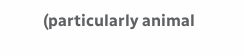(particularly animal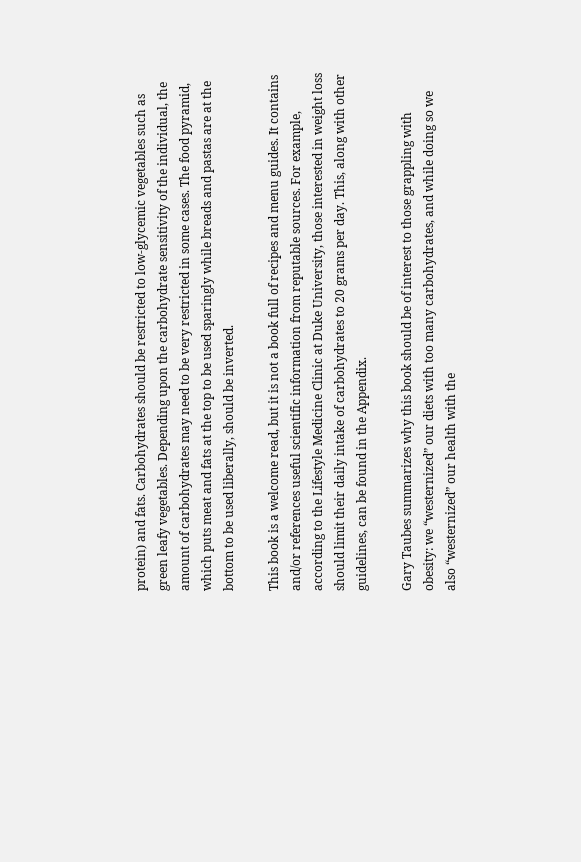protein) and fats. Carbohydrates should be restricted to low-glycemic vegetables such as green leafy vegetables. Depending upon the carbohydrate sensitivity of the individual, the amount of carbohydrates may need to be very restricted in some cases. The food pyramid, which puts meat and fats at the top to be used sparingly while breads and pastas are at the bottom to be used liberally, should be inverted.

This book is a welcome read, but it is not a book full of recipes and menu guides. It contains and/or references useful scientific information from reputable sources. For example, according to the Lifestyle Medicine Clinic at Duke University, those interested in weight loss should limit their daily intake of carbohydrates to 20 grams per day. This, along with other guidelines, can be found in the Appendix.

Gary Taubes summarizes why this book should be of interest to those grappling with obesity: we “westernized” our diets with too many carbohydrates, and while doing so we also “westernized” our health with the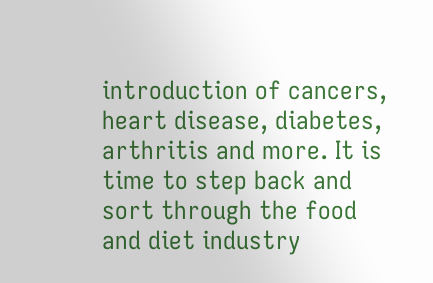introduction of cancers, heart disease, diabetes, arthritis and more. It is time to step back and sort through the food and diet industry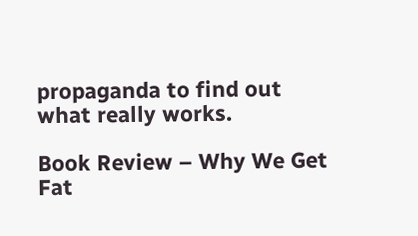propaganda to find out what really works.

Book Review – Why We Get Fat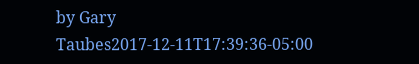by Gary Taubes2017-12-11T17:39:36-05:00